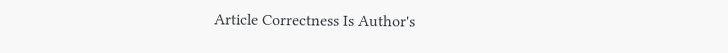Article Correctness Is Author's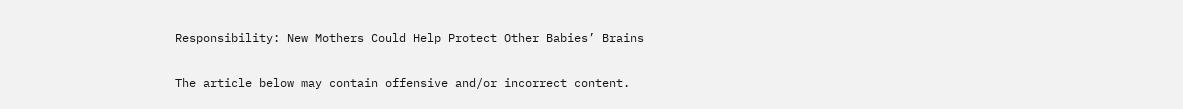Responsibility: New Mothers Could Help Protect Other Babies’ Brains

The article below may contain offensive and/or incorrect content.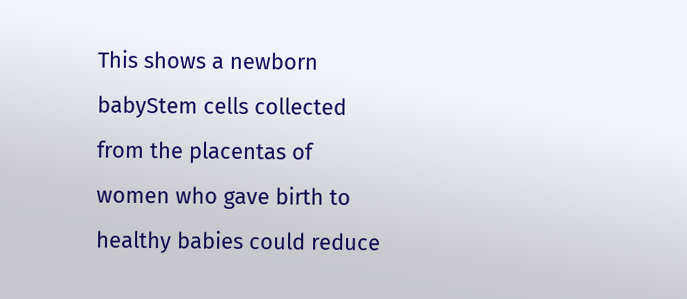This shows a newborn babyStem cells collected from the placentas of women who gave birth to healthy babies could reduce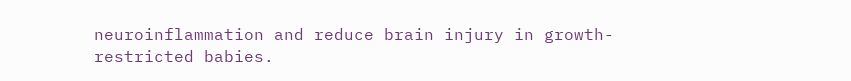neuroinflammation and reduce brain injury in growth-restricted babies.